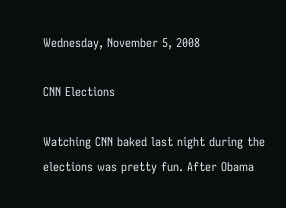Wednesday, November 5, 2008

CNN Elections

Watching CNN baked last night during the elections was pretty fun. After Obama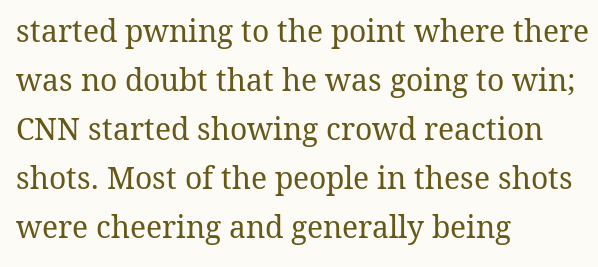started pwning to the point where there was no doubt that he was going to win; CNN started showing crowd reaction shots. Most of the people in these shots were cheering and generally being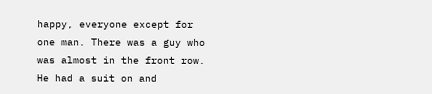happy, everyone except for one man. There was a guy who was almost in the front row. He had a suit on and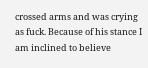crossed arms and was crying as fuck. Because of his stance I am inclined to believe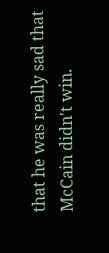that he was really sad that McCain didn't win.